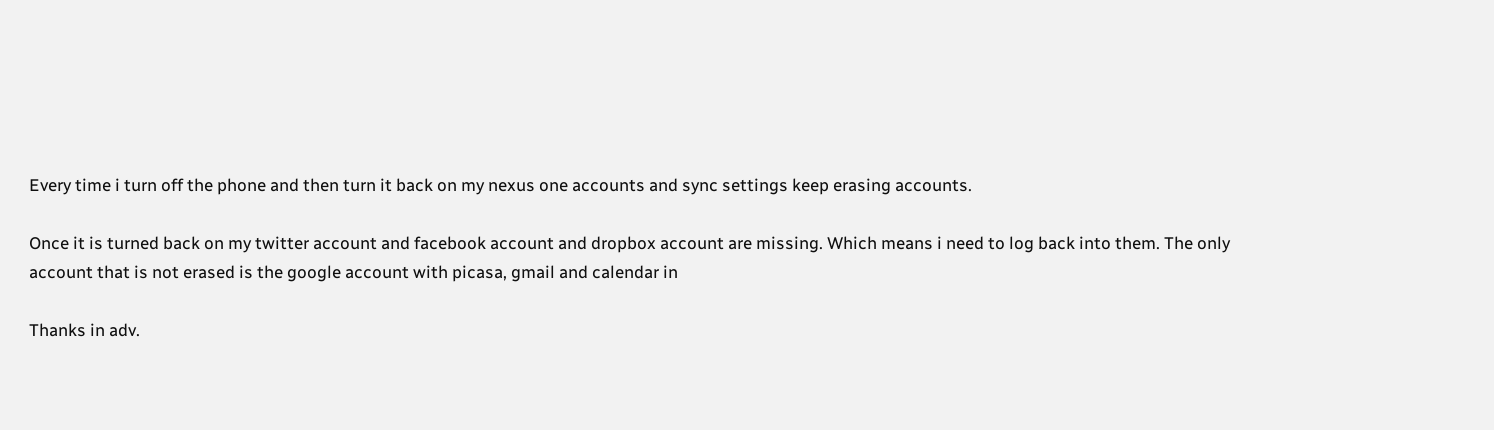Every time i turn off the phone and then turn it back on my nexus one accounts and sync settings keep erasing accounts.

Once it is turned back on my twitter account and facebook account and dropbox account are missing. Which means i need to log back into them. The only account that is not erased is the google account with picasa, gmail and calendar in

Thanks in adv.